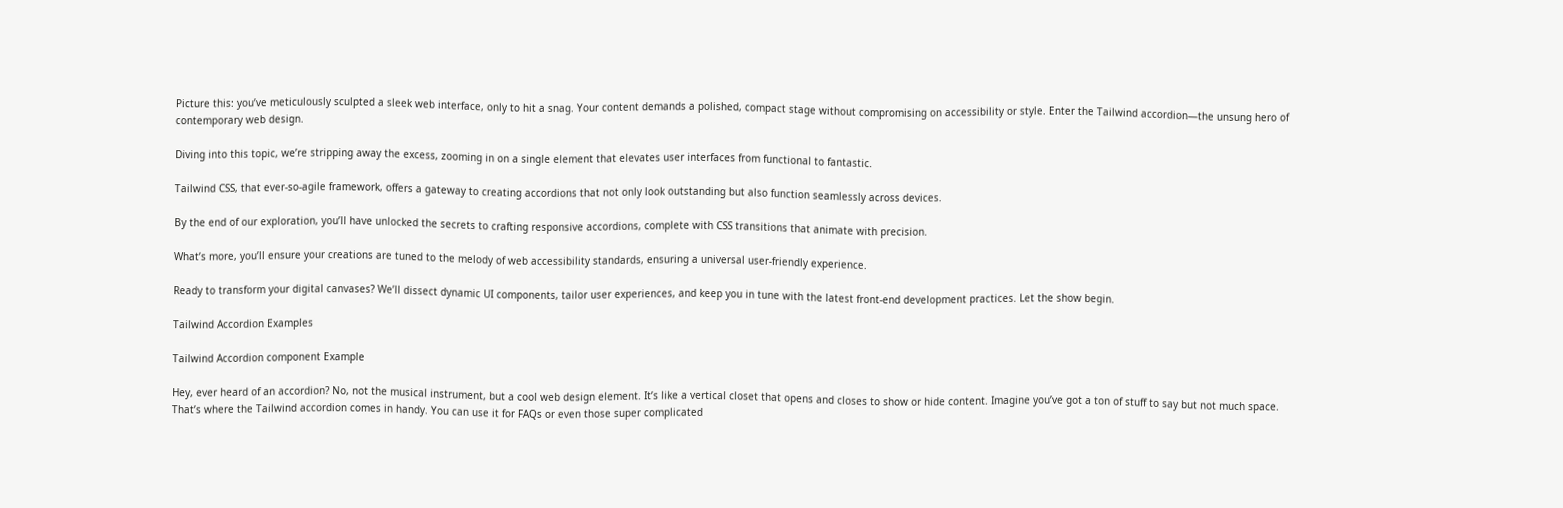Picture this: you’ve meticulously sculpted a sleek web interface, only to hit a snag. Your content demands a polished, compact stage without compromising on accessibility or style. Enter the Tailwind accordion—the unsung hero of contemporary web design.

Diving into this topic, we’re stripping away the excess, zooming in on a single element that elevates user interfaces from functional to fantastic.

Tailwind CSS, that ever-so-agile framework, offers a gateway to creating accordions that not only look outstanding but also function seamlessly across devices.

By the end of our exploration, you’ll have unlocked the secrets to crafting responsive accordions, complete with CSS transitions that animate with precision.

What’s more, you’ll ensure your creations are tuned to the melody of web accessibility standards, ensuring a universal user-friendly experience.

Ready to transform your digital canvases? We’ll dissect dynamic UI components, tailor user experiences, and keep you in tune with the latest front-end development practices. Let the show begin.

Tailwind Accordion Examples

Tailwind Accordion component Example

Hey, ever heard of an accordion? No, not the musical instrument, but a cool web design element. It’s like a vertical closet that opens and closes to show or hide content. Imagine you’ve got a ton of stuff to say but not much space. That’s where the Tailwind accordion comes in handy. You can use it for FAQs or even those super complicated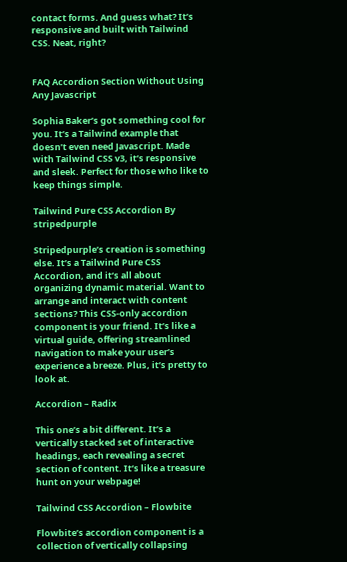contact forms. And guess what? It’s responsive and built with Tailwind CSS. Neat, right?


FAQ Accordion Section Without Using Any Javascript

Sophia Baker’s got something cool for you. It’s a Tailwind example that doesn’t even need Javascript. Made with Tailwind CSS v3, it’s responsive and sleek. Perfect for those who like to keep things simple.

Tailwind Pure CSS Accordion By stripedpurple

Stripedpurple’s creation is something else. It’s a Tailwind Pure CSS Accordion, and it’s all about organizing dynamic material. Want to arrange and interact with content sections? This CSS-only accordion component is your friend. It’s like a virtual guide, offering streamlined navigation to make your user’s experience a breeze. Plus, it’s pretty to look at.

Accordion – Radix

This one’s a bit different. It’s a vertically stacked set of interactive headings, each revealing a secret section of content. It’s like a treasure hunt on your webpage!

Tailwind CSS Accordion – Flowbite

Flowbite’s accordion component is a collection of vertically collapsing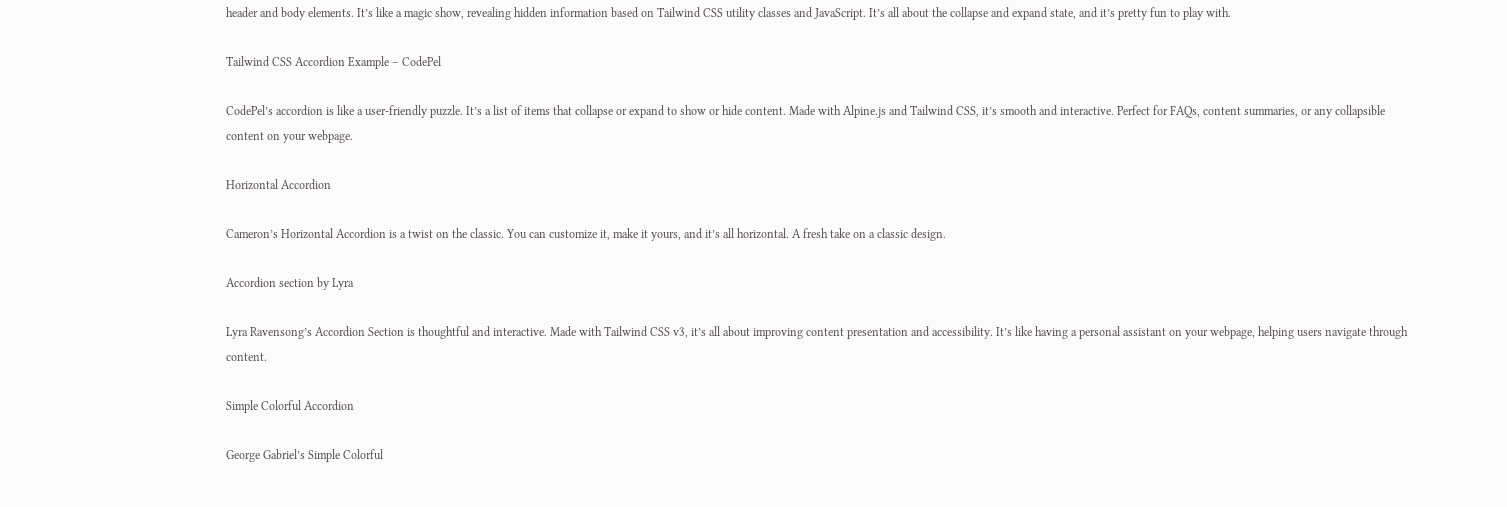header and body elements. It’s like a magic show, revealing hidden information based on Tailwind CSS utility classes and JavaScript. It’s all about the collapse and expand state, and it’s pretty fun to play with.

Tailwind CSS Accordion Example – CodePel

CodePel’s accordion is like a user-friendly puzzle. It’s a list of items that collapse or expand to show or hide content. Made with Alpine.js and Tailwind CSS, it’s smooth and interactive. Perfect for FAQs, content summaries, or any collapsible content on your webpage.

Horizontal Accordion

Cameron’s Horizontal Accordion is a twist on the classic. You can customize it, make it yours, and it’s all horizontal. A fresh take on a classic design.

Accordion section by Lyra

Lyra Ravensong’s Accordion Section is thoughtful and interactive. Made with Tailwind CSS v3, it’s all about improving content presentation and accessibility. It’s like having a personal assistant on your webpage, helping users navigate through content.

Simple Colorful Accordion

George Gabriel’s Simple Colorful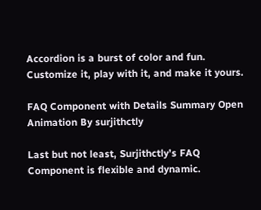Accordion is a burst of color and fun. Customize it, play with it, and make it yours.

FAQ Component with Details Summary Open Animation By surjithctly

Last but not least, Surjithctly’s FAQ Component is flexible and dynamic.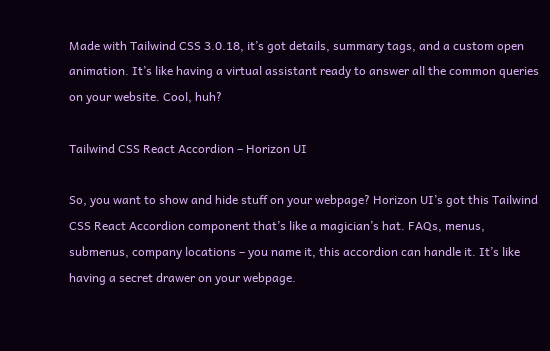Made with Tailwind CSS 3.0.18, it’s got details, summary tags, and a custom open animation. It’s like having a virtual assistant ready to answer all the common queries on your website. Cool, huh?

Tailwind CSS React Accordion – Horizon UI

So, you want to show and hide stuff on your webpage? Horizon UI’s got this Tailwind CSS React Accordion component that’s like a magician’s hat. FAQs, menus, submenus, company locations – you name it, this accordion can handle it. It’s like having a secret drawer on your webpage.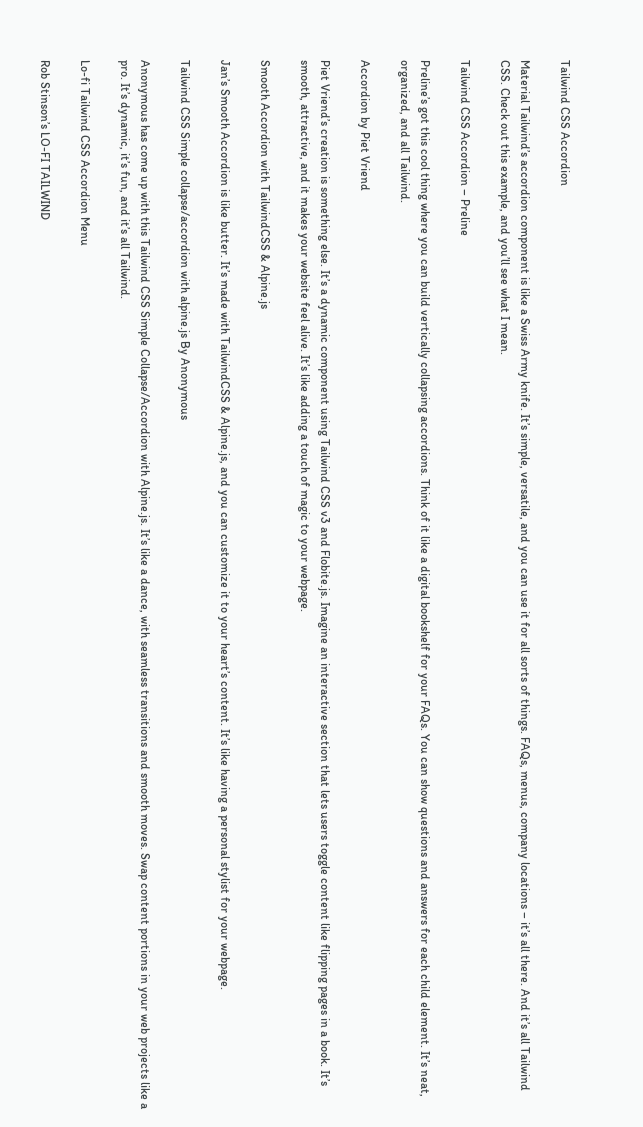Tailwind CSS Accordion

Material Tailwind’s accordion component is like a Swiss Army knife. It’s simple, versatile, and you can use it for all sorts of things. FAQs, menus, company locations – it’s all there. And it’s all Tailwind CSS. Check out this example, and you’ll see what I mean.

Tailwind CSS Accordion – Preline

Preline’s got this cool thing where you can build vertically collapsing accordions. Think of it like a digital bookshelf for your FAQs. You can show questions and answers for each child element. It’s neat, organized, and all Tailwind.

Accordion by Piet Vriend

Piet Vriend’s creation is something else. It’s a dynamic component using Tailwind CSS v3 and Flobite.js. Imagine an interactive section that lets users toggle content like flipping pages in a book. It’s smooth, attractive, and it makes your website feel alive. It’s like adding a touch of magic to your webpage.

Smooth Accordion with TailwindCSS & Alpine.js

Jan’s Smooth Accordion is like butter. It’s made with TailwindCSS & Alpine.js, and you can customize it to your heart’s content. It’s like having a personal stylist for your webpage.

Tailwind CSS Simple collapse/accordion with alpine.js By Anonymous

Anonymous has come up with this Tailwind CSS Simple Collapse/Accordion with Alpine.js. It’s like a dance, with seamless transitions and smooth moves. Swap content portions in your web projects like a pro. It’s dynamic, it’s fun, and it’s all Tailwind.

Lo-fi Tailwind CSS Accordion Menu

Rob Stinson’s LO-FI TAILWIND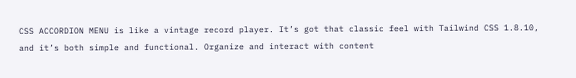CSS ACCORDION MENU is like a vintage record player. It’s got that classic feel with Tailwind CSS 1.8.10, and it’s both simple and functional. Organize and interact with content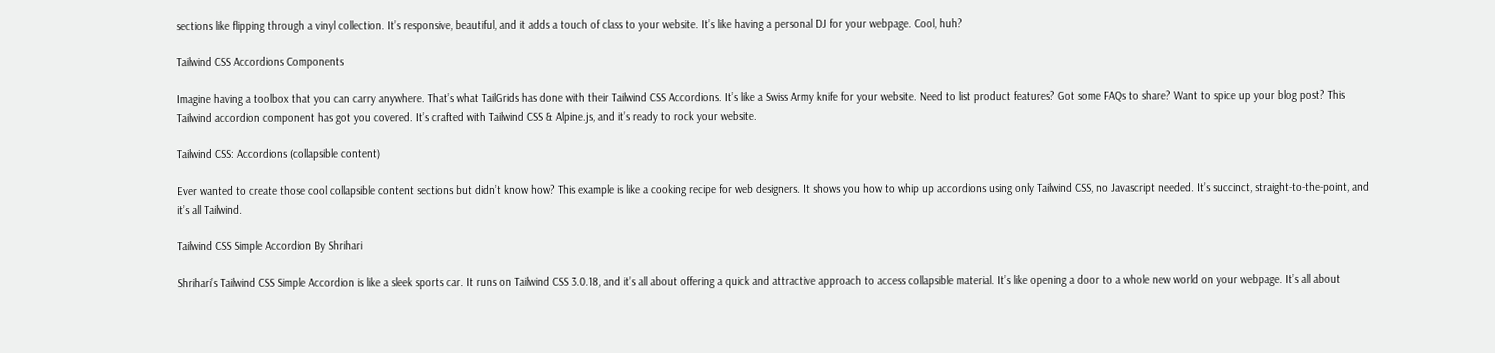sections like flipping through a vinyl collection. It’s responsive, beautiful, and it adds a touch of class to your website. It’s like having a personal DJ for your webpage. Cool, huh?

Tailwind CSS Accordions Components

Imagine having a toolbox that you can carry anywhere. That’s what TailGrids has done with their Tailwind CSS Accordions. It’s like a Swiss Army knife for your website. Need to list product features? Got some FAQs to share? Want to spice up your blog post? This Tailwind accordion component has got you covered. It’s crafted with Tailwind CSS & Alpine.js, and it’s ready to rock your website.

Tailwind CSS: Accordions (collapsible content)

Ever wanted to create those cool collapsible content sections but didn’t know how? This example is like a cooking recipe for web designers. It shows you how to whip up accordions using only Tailwind CSS, no Javascript needed. It’s succinct, straight-to-the-point, and it’s all Tailwind.

Tailwind CSS Simple Accordion By Shrihari

Shrihari’s Tailwind CSS Simple Accordion is like a sleek sports car. It runs on Tailwind CSS 3.0.18, and it’s all about offering a quick and attractive approach to access collapsible material. It’s like opening a door to a whole new world on your webpage. It’s all about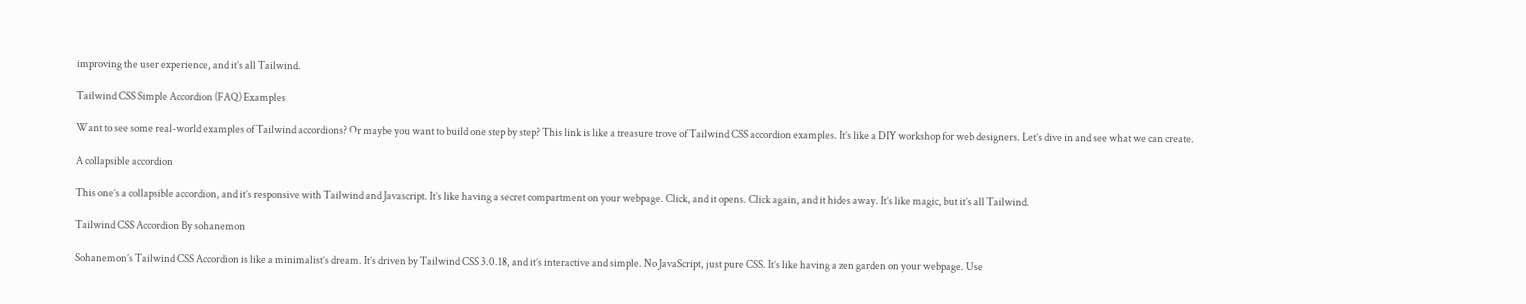improving the user experience, and it’s all Tailwind.

Tailwind CSS Simple Accordion (FAQ) Examples

Want to see some real-world examples of Tailwind accordions? Or maybe you want to build one step by step? This link is like a treasure trove of Tailwind CSS accordion examples. It’s like a DIY workshop for web designers. Let’s dive in and see what we can create.

A collapsible accordion

This one’s a collapsible accordion, and it’s responsive with Tailwind and Javascript. It’s like having a secret compartment on your webpage. Click, and it opens. Click again, and it hides away. It’s like magic, but it’s all Tailwind.

Tailwind CSS Accordion By sohanemon

Sohanemon’s Tailwind CSS Accordion is like a minimalist’s dream. It’s driven by Tailwind CSS 3.0.18, and it’s interactive and simple. No JavaScript, just pure CSS. It’s like having a zen garden on your webpage. Use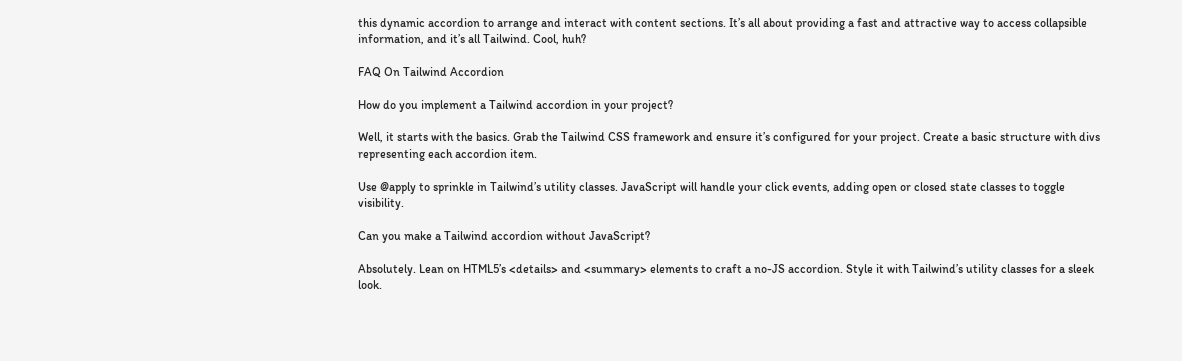this dynamic accordion to arrange and interact with content sections. It’s all about providing a fast and attractive way to access collapsible information, and it’s all Tailwind. Cool, huh?

FAQ On Tailwind Accordion

How do you implement a Tailwind accordion in your project?

Well, it starts with the basics. Grab the Tailwind CSS framework and ensure it’s configured for your project. Create a basic structure with divs representing each accordion item.

Use @apply to sprinkle in Tailwind’s utility classes. JavaScript will handle your click events, adding open or closed state classes to toggle visibility.

Can you make a Tailwind accordion without JavaScript?

Absolutely. Lean on HTML5’s <details> and <summary> elements to craft a no-JS accordion. Style it with Tailwind’s utility classes for a sleek look.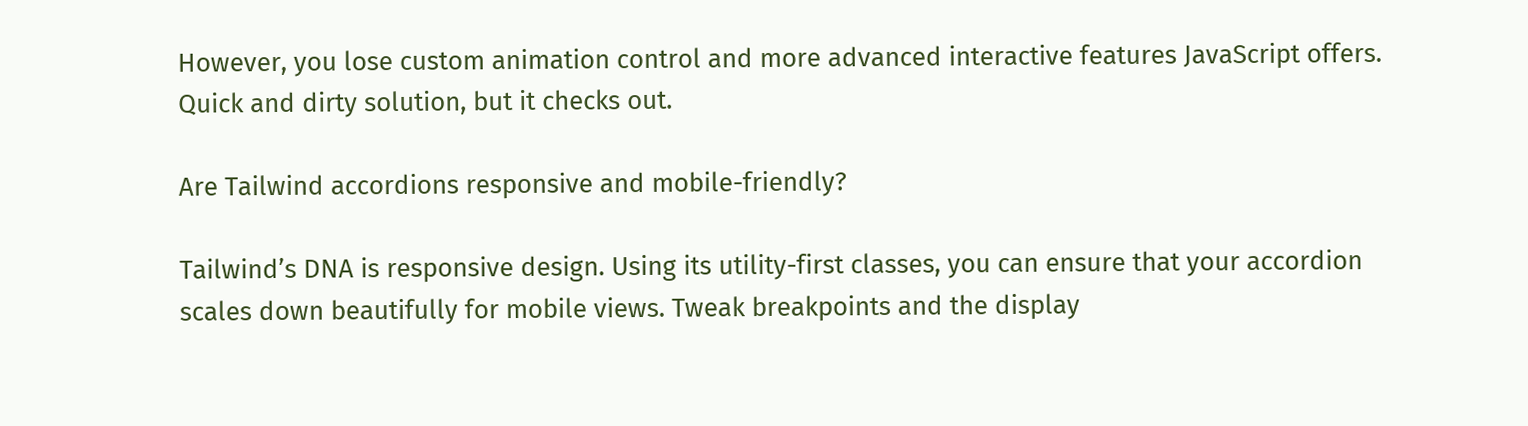However, you lose custom animation control and more advanced interactive features JavaScript offers. Quick and dirty solution, but it checks out.

Are Tailwind accordions responsive and mobile-friendly?

Tailwind’s DNA is responsive design. Using its utility-first classes, you can ensure that your accordion scales down beautifully for mobile views. Tweak breakpoints and the display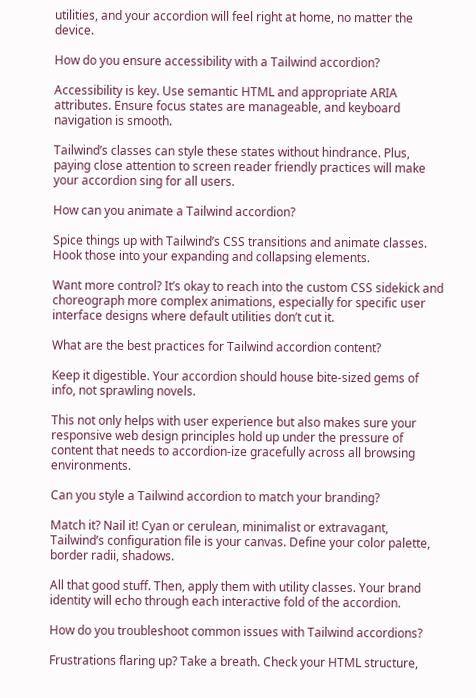utilities, and your accordion will feel right at home, no matter the device.

How do you ensure accessibility with a Tailwind accordion?

Accessibility is key. Use semantic HTML and appropriate ARIA attributes. Ensure focus states are manageable, and keyboard navigation is smooth.

Tailwind’s classes can style these states without hindrance. Plus, paying close attention to screen reader friendly practices will make your accordion sing for all users.

How can you animate a Tailwind accordion?

Spice things up with Tailwind’s CSS transitions and animate classes. Hook those into your expanding and collapsing elements.

Want more control? It’s okay to reach into the custom CSS sidekick and choreograph more complex animations, especially for specific user interface designs where default utilities don’t cut it.

What are the best practices for Tailwind accordion content?

Keep it digestible. Your accordion should house bite-sized gems of info, not sprawling novels.

This not only helps with user experience but also makes sure your responsive web design principles hold up under the pressure of content that needs to accordion-ize gracefully across all browsing environments.

Can you style a Tailwind accordion to match your branding?

Match it? Nail it! Cyan or cerulean, minimalist or extravagant, Tailwind’s configuration file is your canvas. Define your color palette, border radii, shadows.

All that good stuff. Then, apply them with utility classes. Your brand identity will echo through each interactive fold of the accordion.

How do you troubleshoot common issues with Tailwind accordions?

Frustrations flaring up? Take a breath. Check your HTML structure,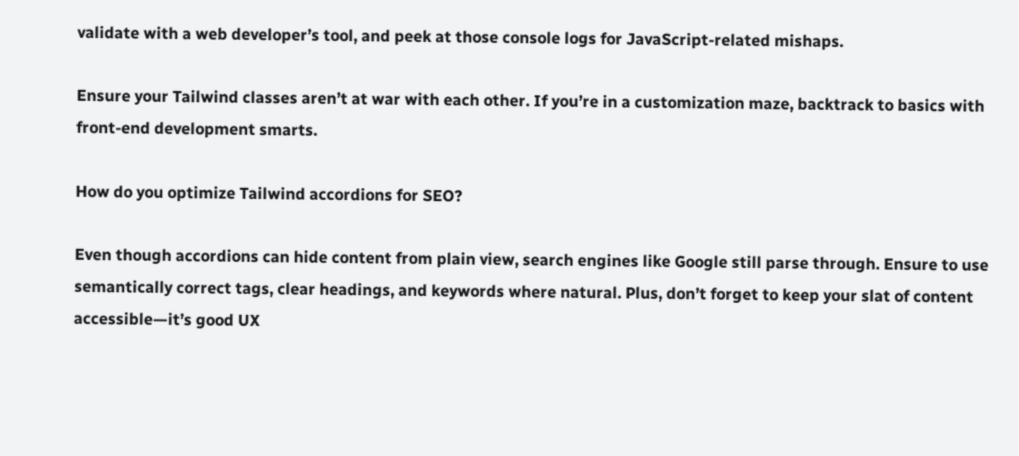validate with a web developer’s tool, and peek at those console logs for JavaScript-related mishaps.

Ensure your Tailwind classes aren’t at war with each other. If you’re in a customization maze, backtrack to basics with front-end development smarts.

How do you optimize Tailwind accordions for SEO?

Even though accordions can hide content from plain view, search engines like Google still parse through. Ensure to use semantically correct tags, clear headings, and keywords where natural. Plus, don’t forget to keep your slat of content accessible—it’s good UX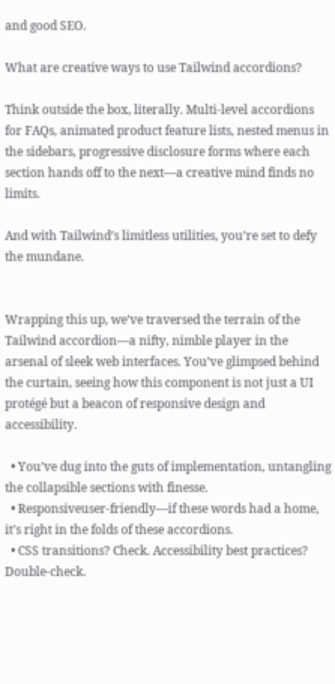and good SEO.

What are creative ways to use Tailwind accordions?

Think outside the box, literally. Multi-level accordions for FAQs, animated product feature lists, nested menus in the sidebars, progressive disclosure forms where each section hands off to the next—a creative mind finds no limits.

And with Tailwind’s limitless utilities, you’re set to defy the mundane.


Wrapping this up, we’ve traversed the terrain of the Tailwind accordion—a nifty, nimble player in the arsenal of sleek web interfaces. You’ve glimpsed behind the curtain, seeing how this component is not just a UI protégé but a beacon of responsive design and accessibility.

  • You’ve dug into the guts of implementation, untangling the collapsible sections with finesse.
  • Responsiveuser-friendly—if these words had a home, it’s right in the folds of these accordions.
  • CSS transitions? Check. Accessibility best practices? Double-check.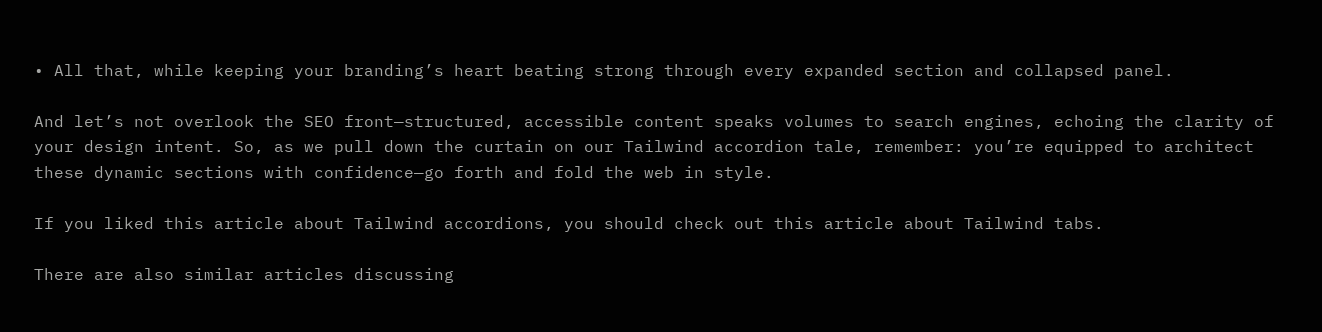• All that, while keeping your branding’s heart beating strong through every expanded section and collapsed panel.

And let’s not overlook the SEO front—structured, accessible content speaks volumes to search engines, echoing the clarity of your design intent. So, as we pull down the curtain on our Tailwind accordion tale, remember: you’re equipped to architect these dynamic sections with confidence—go forth and fold the web in style.

If you liked this article about Tailwind accordions, you should check out this article about Tailwind tabs.

There are also similar articles discussing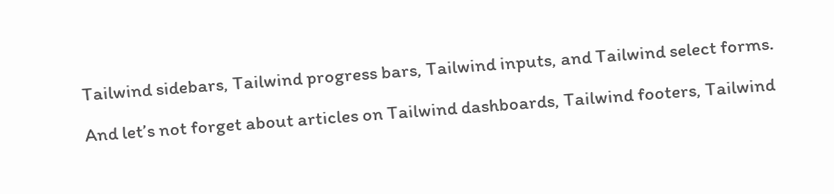Tailwind sidebars, Tailwind progress bars, Tailwind inputs, and Tailwind select forms.

And let’s not forget about articles on Tailwind dashboards, Tailwind footers, Tailwind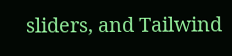sliders, and Tailwind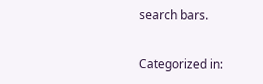search bars.

Categorized in: